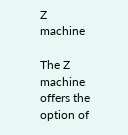Z machine

The Z machine offers the option of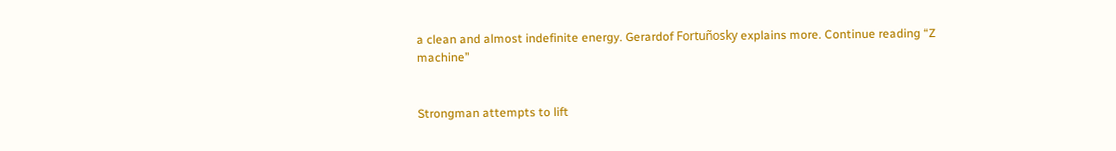a clean and almost indefinite energy. Gerardof Fortuñosky explains more. Continue reading “Z machine”


Strongman attempts to lift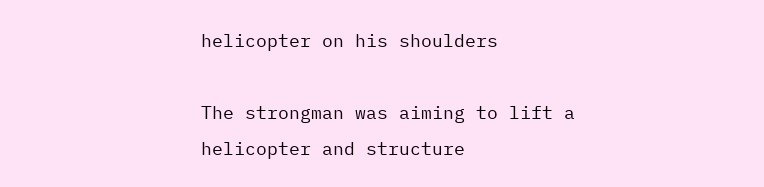helicopter on his shoulders

The strongman was aiming to lift a helicopter and structure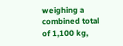weighing a combined total of 1,100 kg,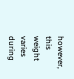however, this weight varies during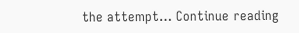the attempt… Continue reading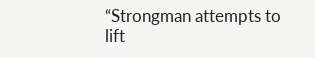“Strongman attempts to lift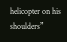helicopter on his shoulders”